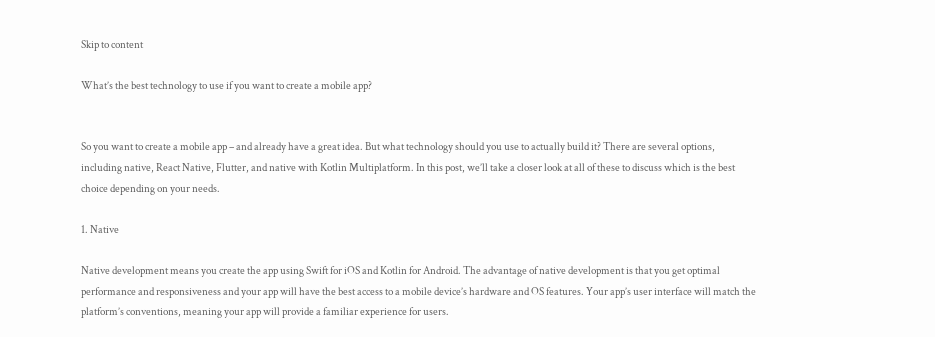Skip to content

What’s the best technology to use if you want to create a mobile app?


So you want to create a mobile app – and already have a great idea. But what technology should you use to actually build it? There are several options, including native, React Native, Flutter, and native with Kotlin Multiplatform. In this post, we’ll take a closer look at all of these to discuss which is the best choice depending on your needs.

1. Native

Native development means you create the app using Swift for iOS and Kotlin for Android. The advantage of native development is that you get optimal performance and responsiveness and your app will have the best access to a mobile device’s hardware and OS features. Your app’s user interface will match the platform’s conventions, meaning your app will provide a familiar experience for users.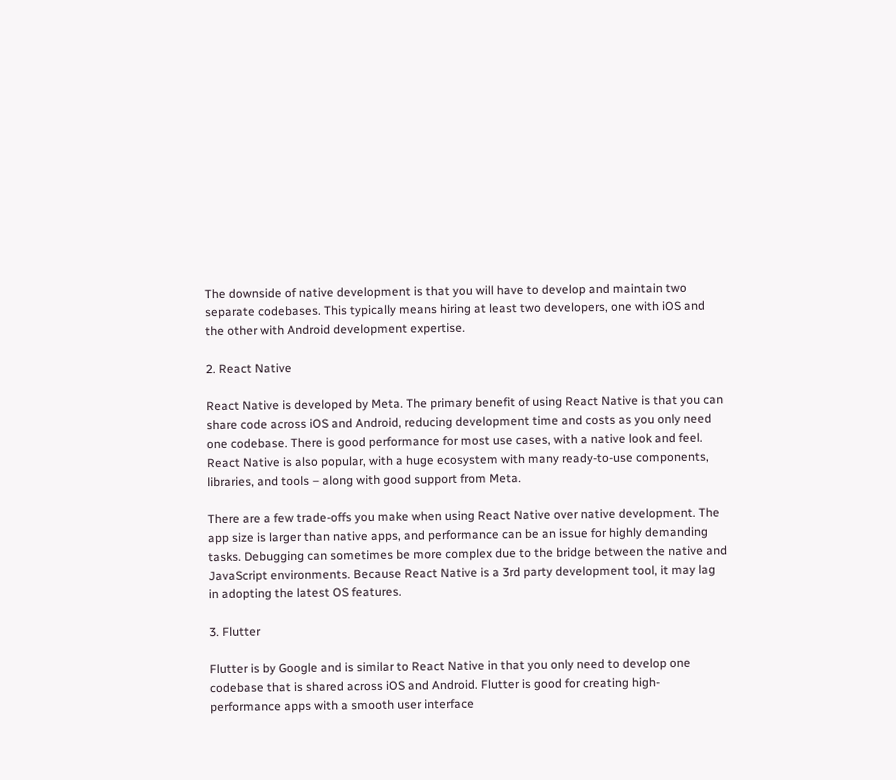The downside of native development is that you will have to develop and maintain two separate codebases. This typically means hiring at least two developers, one with iOS and the other with Android development expertise.

2. React Native

React Native is developed by Meta. The primary benefit of using React Native is that you can share code across iOS and Android, reducing development time and costs as you only need one codebase. There is good performance for most use cases, with a native look and feel. React Native is also popular, with a huge ecosystem with many ready-to-use components, libraries, and tools – along with good support from Meta.

There are a few trade-offs you make when using React Native over native development. The app size is larger than native apps, and performance can be an issue for highly demanding tasks. Debugging can sometimes be more complex due to the bridge between the native and JavaScript environments. Because React Native is a 3rd party development tool, it may lag in adopting the latest OS features.

3. Flutter

Flutter is by Google and is similar to React Native in that you only need to develop one codebase that is shared across iOS and Android. Flutter is good for creating high-performance apps with a smooth user interface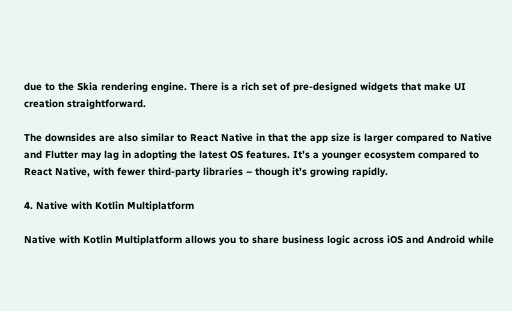due to the Skia rendering engine. There is a rich set of pre-designed widgets that make UI creation straightforward.

The downsides are also similar to React Native in that the app size is larger compared to Native and Flutter may lag in adopting the latest OS features. It’s a younger ecosystem compared to React Native, with fewer third-party libraries – though it’s growing rapidly.

4. Native with Kotlin Multiplatform

Native with Kotlin Multiplatform allows you to share business logic across iOS and Android while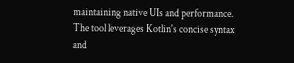maintaining native UIs and performance. The tool leverages Kotlin's concise syntax and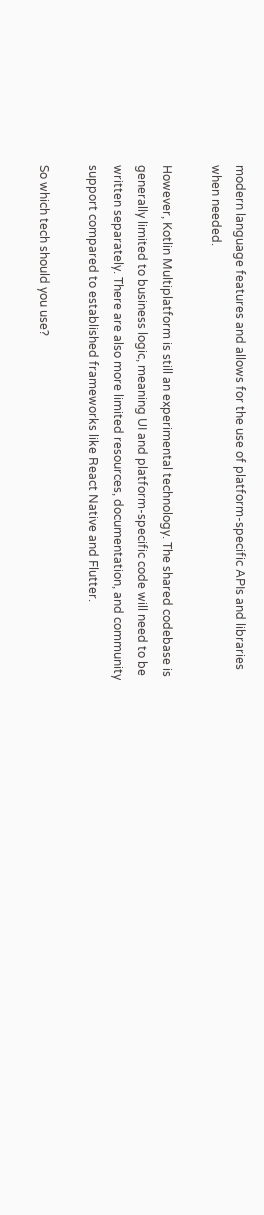modern language features and allows for the use of platform-specific APIs and libraries when needed.

However, Kotlin Multiplatform is still an experimental technology. The shared codebase is generally limited to business logic, meaning UI and platform-specific code will need to be written separately. There are also more limited resources, documentation, and community support compared to established frameworks like React Native and Flutter.

So which tech should you use?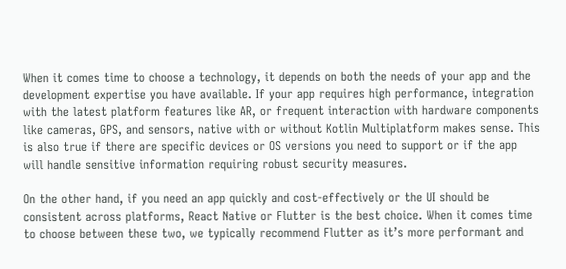When it comes time to choose a technology, it depends on both the needs of your app and the development expertise you have available. If your app requires high performance, integration with the latest platform features like AR, or frequent interaction with hardware components like cameras, GPS, and sensors, native with or without Kotlin Multiplatform makes sense. This is also true if there are specific devices or OS versions you need to support or if the app will handle sensitive information requiring robust security measures.

On the other hand, if you need an app quickly and cost-effectively or the UI should be consistent across platforms, React Native or Flutter is the best choice. When it comes time to choose between these two, we typically recommend Flutter as it’s more performant and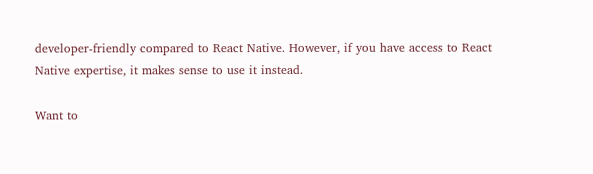developer-friendly compared to React Native. However, if you have access to React Native expertise, it makes sense to use it instead.

Want to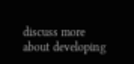discuss more about developing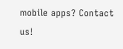mobile apps? Contact us!